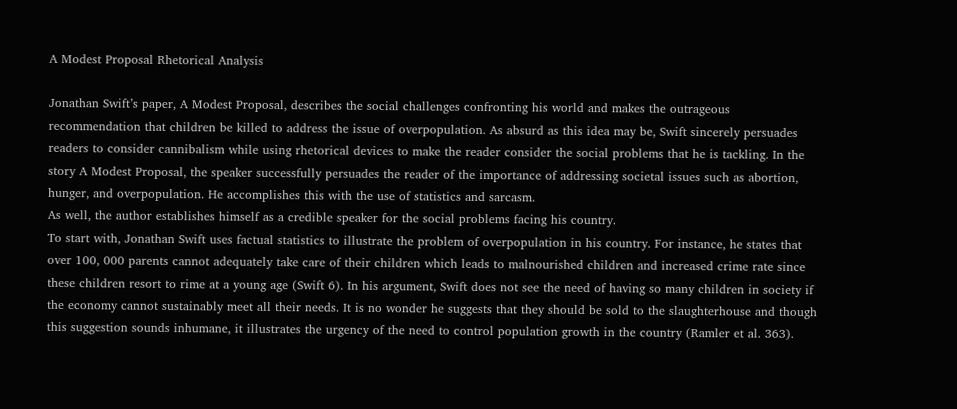A Modest Proposal Rhetorical Analysis

Jonathan Swift’s paper, A Modest Proposal, describes the social challenges confronting his world and makes the outrageous recommendation that children be killed to address the issue of overpopulation. As absurd as this idea may be, Swift sincerely persuades readers to consider cannibalism while using rhetorical devices to make the reader consider the social problems that he is tackling. In the story A Modest Proposal, the speaker successfully persuades the reader of the importance of addressing societal issues such as abortion, hunger, and overpopulation. He accomplishes this with the use of statistics and sarcasm.
As well, the author establishes himself as a credible speaker for the social problems facing his country.
To start with, Jonathan Swift uses factual statistics to illustrate the problem of overpopulation in his country. For instance, he states that over 100, 000 parents cannot adequately take care of their children which leads to malnourished children and increased crime rate since these children resort to rime at a young age (Swift 6). In his argument, Swift does not see the need of having so many children in society if the economy cannot sustainably meet all their needs. It is no wonder he suggests that they should be sold to the slaughterhouse and though this suggestion sounds inhumane, it illustrates the urgency of the need to control population growth in the country (Ramler et al. 363).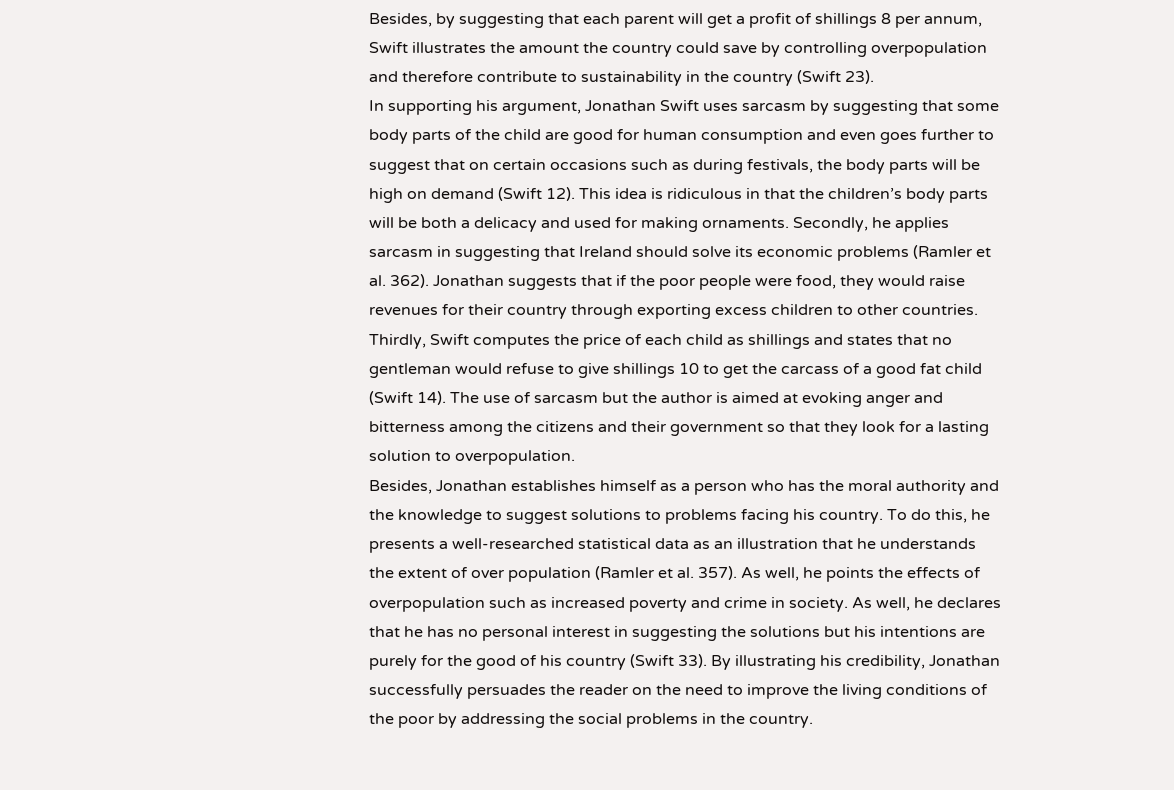Besides, by suggesting that each parent will get a profit of shillings 8 per annum, Swift illustrates the amount the country could save by controlling overpopulation and therefore contribute to sustainability in the country (Swift 23).
In supporting his argument, Jonathan Swift uses sarcasm by suggesting that some body parts of the child are good for human consumption and even goes further to suggest that on certain occasions such as during festivals, the body parts will be high on demand (Swift 12). This idea is ridiculous in that the children’s body parts will be both a delicacy and used for making ornaments. Secondly, he applies sarcasm in suggesting that Ireland should solve its economic problems (Ramler et al. 362). Jonathan suggests that if the poor people were food, they would raise revenues for their country through exporting excess children to other countries. Thirdly, Swift computes the price of each child as shillings and states that no gentleman would refuse to give shillings 10 to get the carcass of a good fat child (Swift 14). The use of sarcasm but the author is aimed at evoking anger and bitterness among the citizens and their government so that they look for a lasting solution to overpopulation.
Besides, Jonathan establishes himself as a person who has the moral authority and the knowledge to suggest solutions to problems facing his country. To do this, he presents a well-researched statistical data as an illustration that he understands the extent of over population (Ramler et al. 357). As well, he points the effects of overpopulation such as increased poverty and crime in society. As well, he declares that he has no personal interest in suggesting the solutions but his intentions are purely for the good of his country (Swift 33). By illustrating his credibility, Jonathan successfully persuades the reader on the need to improve the living conditions of the poor by addressing the social problems in the country.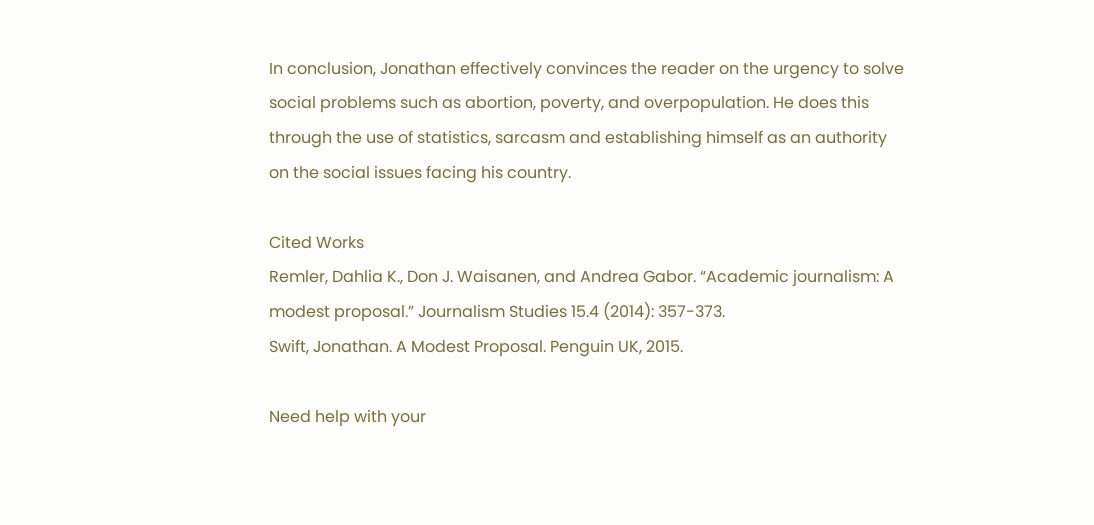In conclusion, Jonathan effectively convinces the reader on the urgency to solve social problems such as abortion, poverty, and overpopulation. He does this through the use of statistics, sarcasm and establishing himself as an authority on the social issues facing his country.

Cited Works
Remler, Dahlia K., Don J. Waisanen, and Andrea Gabor. “Academic journalism: A modest proposal.” Journalism Studies 15.4 (2014): 357-373.
Swift, Jonathan. A Modest Proposal. Penguin UK, 2015.

Need help with your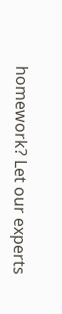homework? Let our experts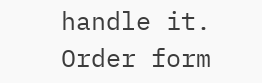handle it.
Order form